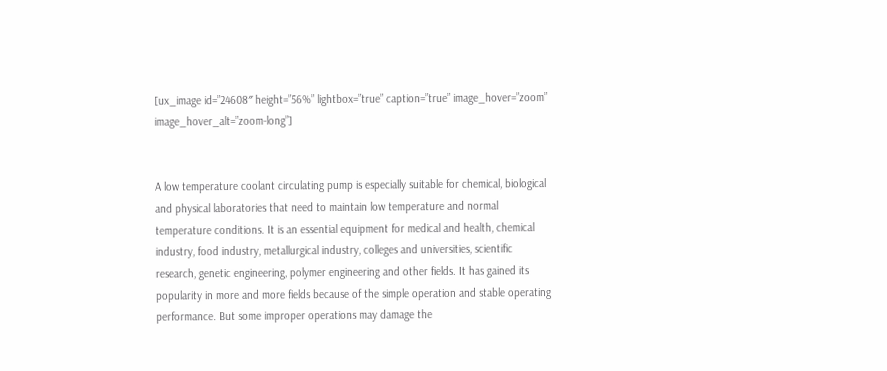[ux_image id=”24608″ height=”56%” lightbox=”true” caption=”true” image_hover=”zoom” image_hover_alt=”zoom-long”]


A low temperature coolant circulating pump is especially suitable for chemical, biological and physical laboratories that need to maintain low temperature and normal temperature conditions. It is an essential equipment for medical and health, chemical industry, food industry, metallurgical industry, colleges and universities, scientific research, genetic engineering, polymer engineering and other fields. It has gained its popularity in more and more fields because of the simple operation and stable operating performance. But some improper operations may damage the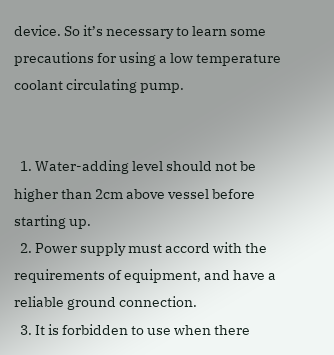device. So it’s necessary to learn some precautions for using a low temperature coolant circulating pump.


  1. Water-adding level should not be higher than 2cm above vessel before starting up.
  2. Power supply must accord with the requirements of equipment, and have a reliable ground connection.
  3. It is forbidden to use when there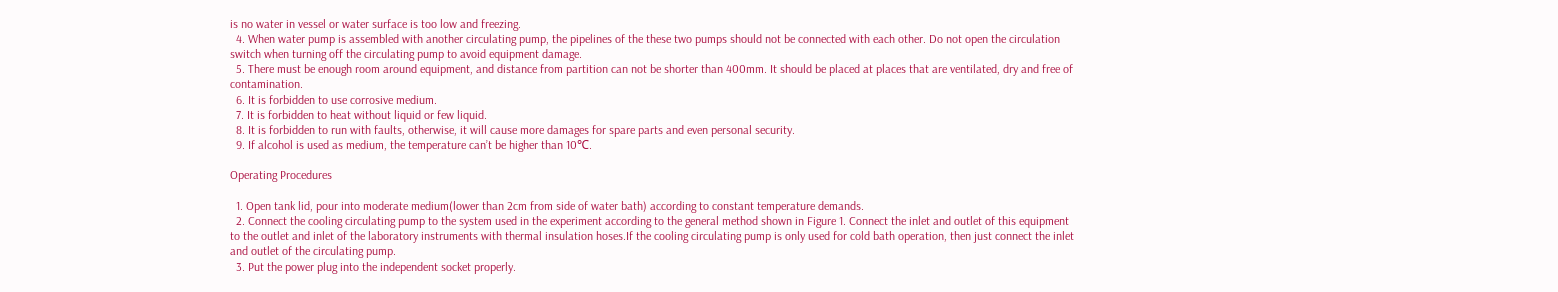is no water in vessel or water surface is too low and freezing.
  4. When water pump is assembled with another circulating pump, the pipelines of the these two pumps should not be connected with each other. Do not open the circulation switch when turning off the circulating pump to avoid equipment damage.
  5. There must be enough room around equipment, and distance from partition can not be shorter than 400mm. It should be placed at places that are ventilated, dry and free of contamination.
  6. It is forbidden to use corrosive medium.
  7. It is forbidden to heat without liquid or few liquid.
  8. It is forbidden to run with faults, otherwise, it will cause more damages for spare parts and even personal security.
  9. If alcohol is used as medium, the temperature can’t be higher than 10℃.

Operating Procedures

  1. Open tank lid, pour into moderate medium(lower than 2cm from side of water bath) according to constant temperature demands.
  2. Connect the cooling circulating pump to the system used in the experiment according to the general method shown in Figure 1. Connect the inlet and outlet of this equipment to the outlet and inlet of the laboratory instruments with thermal insulation hoses.If the cooling circulating pump is only used for cold bath operation, then just connect the inlet and outlet of the circulating pump.
  3. Put the power plug into the independent socket properly.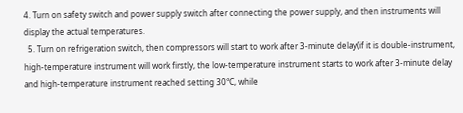4. Turn on safety switch and power supply switch after connecting the power supply, and then instruments will display the actual temperatures.
  5. Turn on refrigeration switch, then compressors will start to work after 3-minute delay(if it is double-instrument, high-temperature instrument will work firstly, the low-temperature instrument starts to work after 3-minute delay and high-temperature instrument reached setting 30℃, while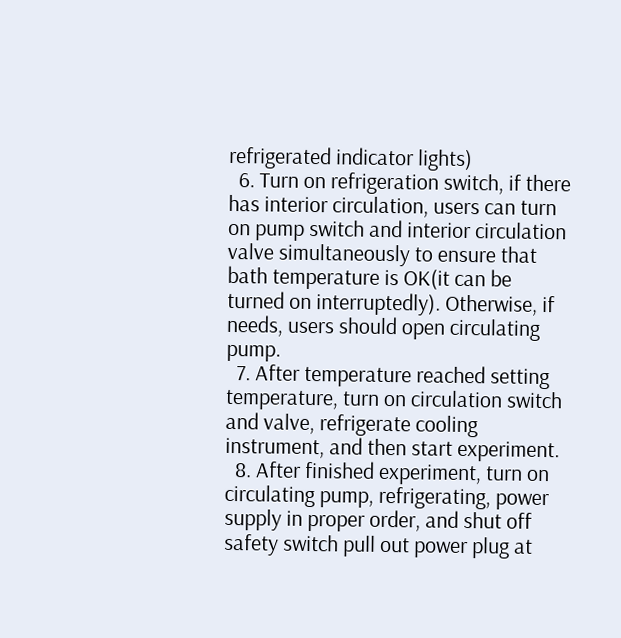refrigerated indicator lights)
  6. Turn on refrigeration switch, if there has interior circulation, users can turn on pump switch and interior circulation valve simultaneously to ensure that bath temperature is OK(it can be turned on interruptedly). Otherwise, if needs, users should open circulating pump.
  7. After temperature reached setting temperature, turn on circulation switch and valve, refrigerate cooling instrument, and then start experiment.
  8. After finished experiment, turn on circulating pump, refrigerating, power supply in proper order, and shut off safety switch pull out power plug at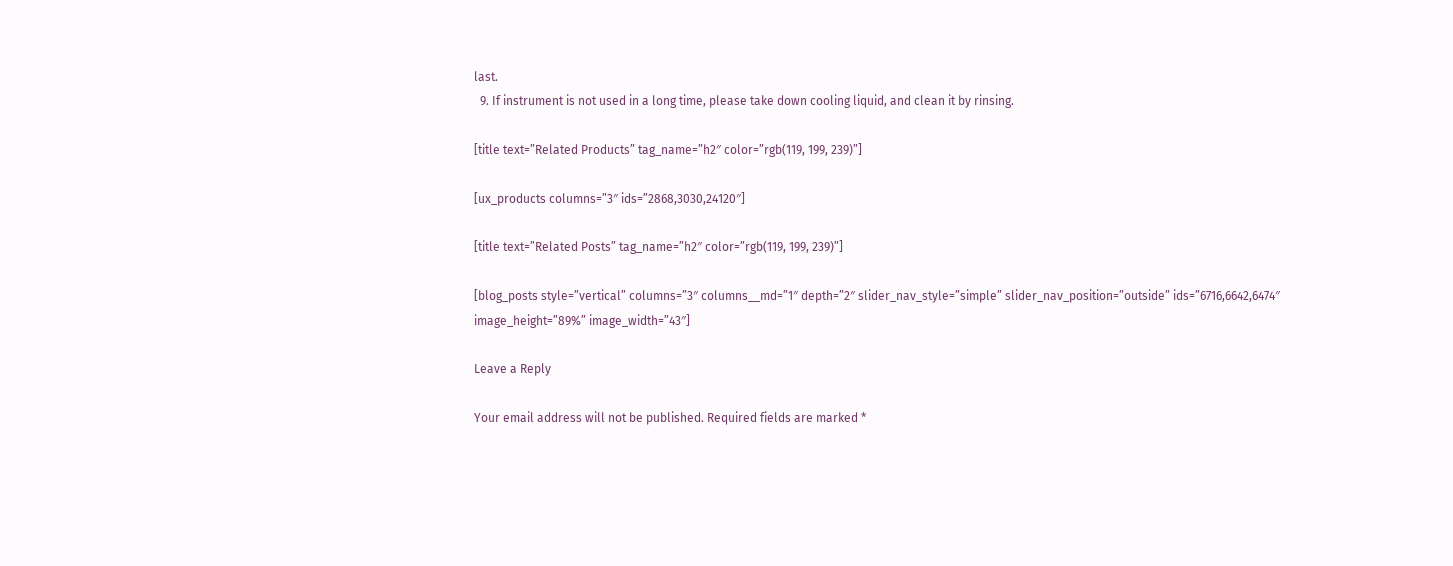last.
  9. If instrument is not used in a long time, please take down cooling liquid, and clean it by rinsing.

[title text=”Related Products” tag_name=”h2″ color=”rgb(119, 199, 239)”]

[ux_products columns=”3″ ids=”2868,3030,24120″]

[title text=”Related Posts” tag_name=”h2″ color=”rgb(119, 199, 239)”]

[blog_posts style=”vertical” columns=”3″ columns__md=”1″ depth=”2″ slider_nav_style=”simple” slider_nav_position=”outside” ids=”6716,6642,6474″ image_height=”89%” image_width=”43″]

Leave a Reply

Your email address will not be published. Required fields are marked *